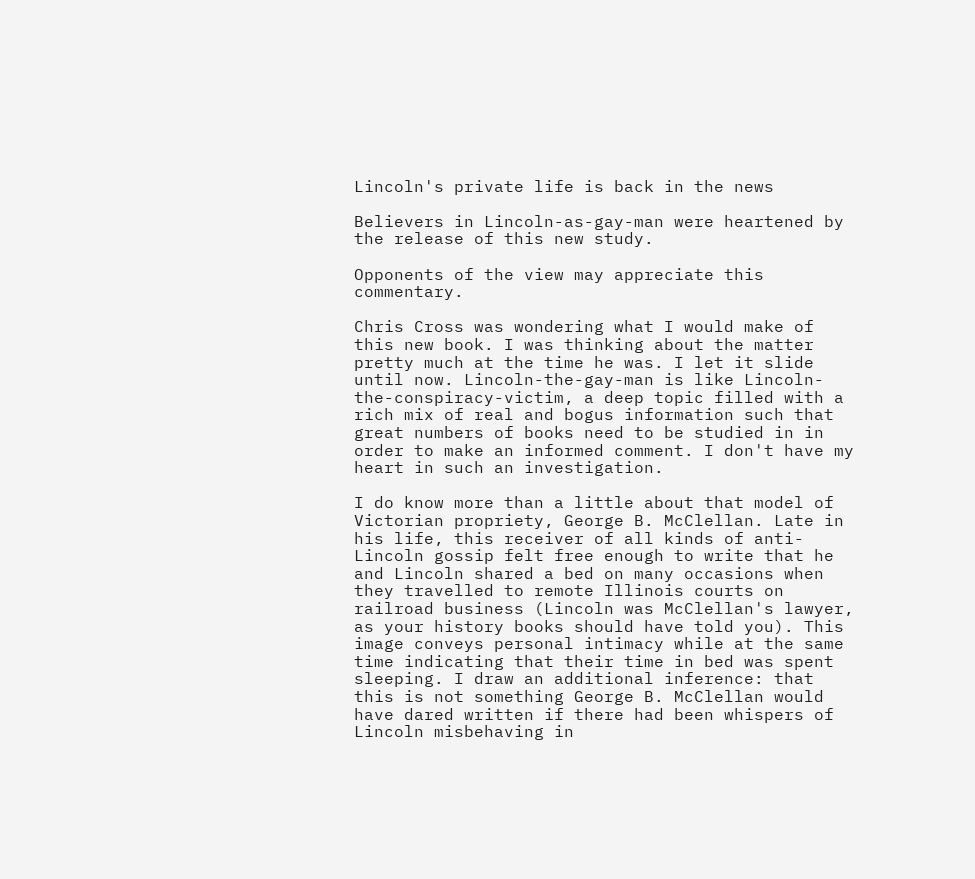Lincoln's private life is back in the news

Believers in Lincoln-as-gay-man were heartened by the release of this new study.

Opponents of the view may appreciate this commentary.

Chris Cross was wondering what I would make of this new book. I was thinking about the matter pretty much at the time he was. I let it slide until now. Lincoln-the-gay-man is like Lincoln-the-conspiracy-victim, a deep topic filled with a rich mix of real and bogus information such that great numbers of books need to be studied in in order to make an informed comment. I don't have my heart in such an investigation.

I do know more than a little about that model of Victorian propriety, George B. McClellan. Late in his life, this receiver of all kinds of anti-Lincoln gossip felt free enough to write that he and Lincoln shared a bed on many occasions when they travelled to remote Illinois courts on railroad business (Lincoln was McClellan's lawyer, as your history books should have told you). This image conveys personal intimacy while at the same time indicating that their time in bed was spent sleeping. I draw an additional inference: that this is not something George B. McClellan would have dared written if there had been whispers of Lincoln misbehaving in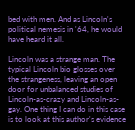bed with men. And as Lincoln's political nemesis in '64, he would have heard it all.

Lincoln was a strange man. The typical Lincoln bio glosses over the strangeness, leaving an open door for unbalanced studies of Lincoln-as-crazy and Lincoln-as-gay. One thing I can do in this case is to look at this author's evidence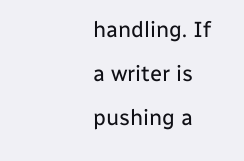handling. If a writer is pushing a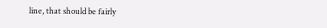line, that should be fairly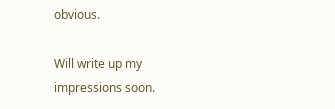obvious.

Will write up my impressions soon.